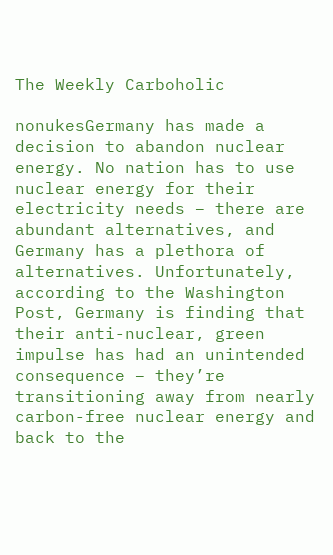The Weekly Carboholic

nonukesGermany has made a decision to abandon nuclear energy. No nation has to use nuclear energy for their electricity needs – there are abundant alternatives, and Germany has a plethora of alternatives. Unfortunately, according to the Washington Post, Germany is finding that their anti-nuclear, green impulse has had an unintended consequence – they’re transitioning away from nearly carbon-free nuclear energy and back to the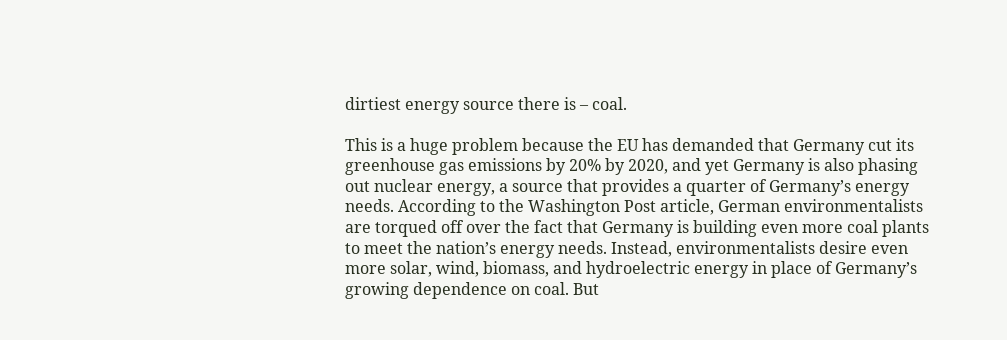dirtiest energy source there is – coal.

This is a huge problem because the EU has demanded that Germany cut its greenhouse gas emissions by 20% by 2020, and yet Germany is also phasing out nuclear energy, a source that provides a quarter of Germany’s energy needs. According to the Washington Post article, German environmentalists are torqued off over the fact that Germany is building even more coal plants to meet the nation’s energy needs. Instead, environmentalists desire even more solar, wind, biomass, and hydroelectric energy in place of Germany’s growing dependence on coal. But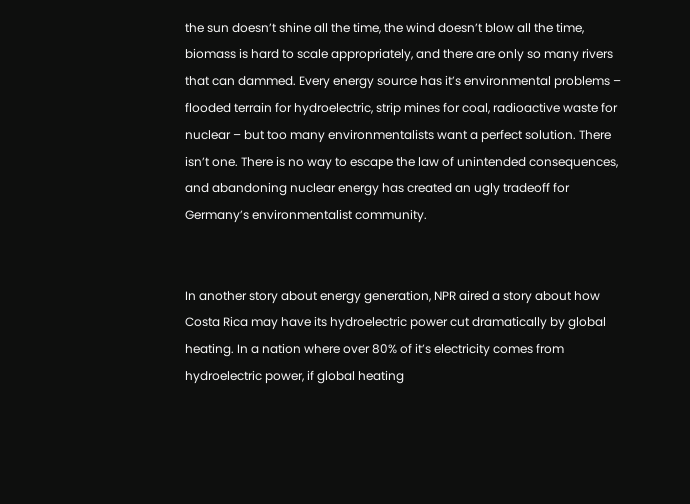the sun doesn’t shine all the time, the wind doesn’t blow all the time, biomass is hard to scale appropriately, and there are only so many rivers that can dammed. Every energy source has it’s environmental problems – flooded terrain for hydroelectric, strip mines for coal, radioactive waste for nuclear – but too many environmentalists want a perfect solution. There isn’t one. There is no way to escape the law of unintended consequences, and abandoning nuclear energy has created an ugly tradeoff for Germany’s environmentalist community.


In another story about energy generation, NPR aired a story about how Costa Rica may have its hydroelectric power cut dramatically by global heating. In a nation where over 80% of it’s electricity comes from hydroelectric power, if global heating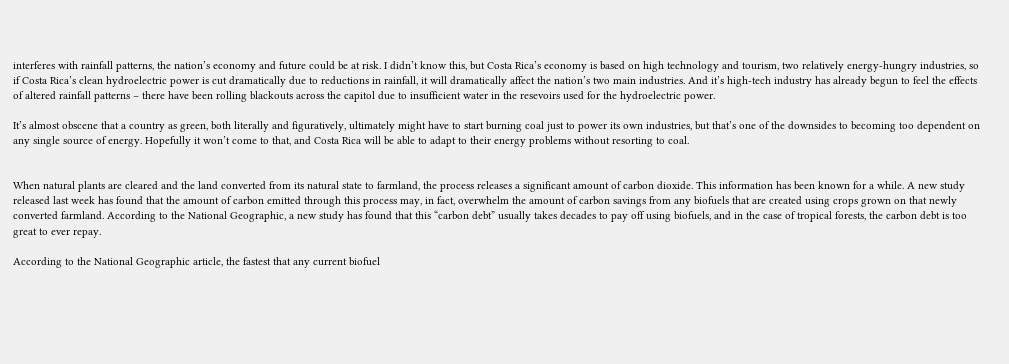interferes with rainfall patterns, the nation’s economy and future could be at risk. I didn’t know this, but Costa Rica’s economy is based on high technology and tourism, two relatively energy-hungry industries, so if Costa Rica’s clean hydroelectric power is cut dramatically due to reductions in rainfall, it will dramatically affect the nation’s two main industries. And it’s high-tech industry has already begun to feel the effects of altered rainfall patterns – there have been rolling blackouts across the capitol due to insufficient water in the resevoirs used for the hydroelectric power.

It’s almost obscene that a country as green, both literally and figuratively, ultimately might have to start burning coal just to power its own industries, but that’s one of the downsides to becoming too dependent on any single source of energy. Hopefully it won’t come to that, and Costa Rica will be able to adapt to their energy problems without resorting to coal.


When natural plants are cleared and the land converted from its natural state to farmland, the process releases a significant amount of carbon dioxide. This information has been known for a while. A new study released last week has found that the amount of carbon emitted through this process may, in fact, overwhelm the amount of carbon savings from any biofuels that are created using crops grown on that newly converted farmland. According to the National Geographic, a new study has found that this “carbon debt” usually takes decades to pay off using biofuels, and in the case of tropical forests, the carbon debt is too great to ever repay.

According to the National Geographic article, the fastest that any current biofuel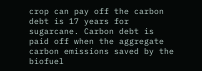crop can pay off the carbon debt is 17 years for sugarcane. Carbon debt is paid off when the aggregate carbon emissions saved by the biofuel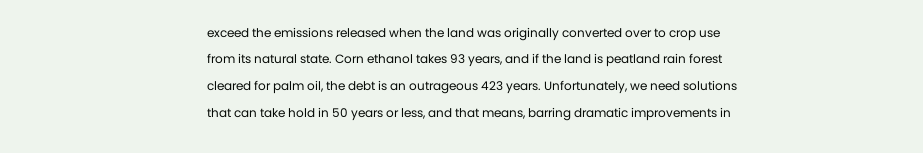exceed the emissions released when the land was originally converted over to crop use from its natural state. Corn ethanol takes 93 years, and if the land is peatland rain forest cleared for palm oil, the debt is an outrageous 423 years. Unfortunately, we need solutions that can take hold in 50 years or less, and that means, barring dramatic improvements in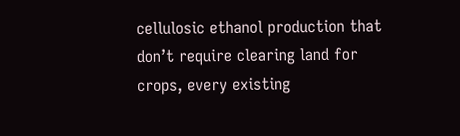cellulosic ethanol production that don’t require clearing land for crops, every existing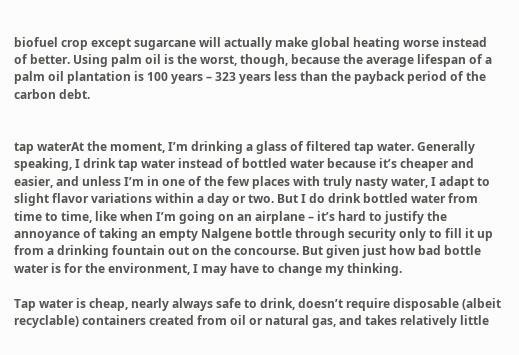biofuel crop except sugarcane will actually make global heating worse instead of better. Using palm oil is the worst, though, because the average lifespan of a palm oil plantation is 100 years – 323 years less than the payback period of the carbon debt.


tap waterAt the moment, I’m drinking a glass of filtered tap water. Generally speaking, I drink tap water instead of bottled water because it’s cheaper and easier, and unless I’m in one of the few places with truly nasty water, I adapt to slight flavor variations within a day or two. But I do drink bottled water from time to time, like when I’m going on an airplane – it’s hard to justify the annoyance of taking an empty Nalgene bottle through security only to fill it up from a drinking fountain out on the concourse. But given just how bad bottle water is for the environment, I may have to change my thinking.

Tap water is cheap, nearly always safe to drink, doesn’t require disposable (albeit recyclable) containers created from oil or natural gas, and takes relatively little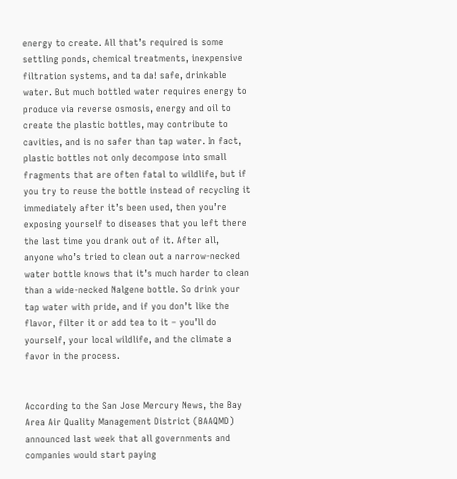energy to create. All that’s required is some settling ponds, chemical treatments, inexpensive filtration systems, and ta da! safe, drinkable water. But much bottled water requires energy to produce via reverse osmosis, energy and oil to create the plastic bottles, may contribute to cavities, and is no safer than tap water. In fact, plastic bottles not only decompose into small fragments that are often fatal to wildlife, but if you try to reuse the bottle instead of recycling it immediately after it’s been used, then you’re exposing yourself to diseases that you left there the last time you drank out of it. After all, anyone who’s tried to clean out a narrow-necked water bottle knows that it’s much harder to clean than a wide-necked Nalgene bottle. So drink your tap water with pride, and if you don’t like the flavor, filter it or add tea to it – you’ll do yourself, your local wildlife, and the climate a favor in the process.


According to the San Jose Mercury News, the Bay Area Air Quality Management District (BAAQMD) announced last week that all governments and companies would start paying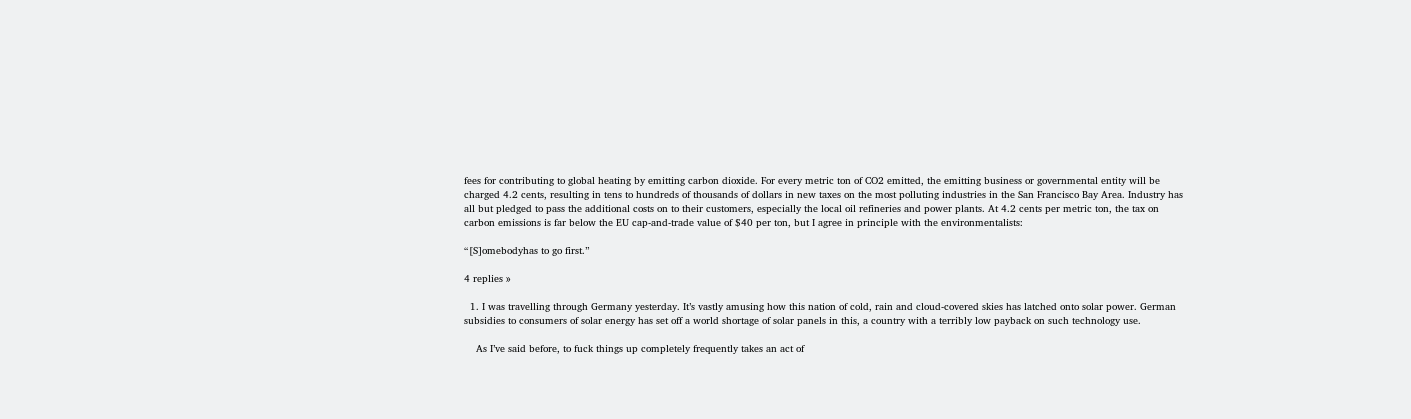fees for contributing to global heating by emitting carbon dioxide. For every metric ton of CO2 emitted, the emitting business or governmental entity will be charged 4.2 cents, resulting in tens to hundreds of thousands of dollars in new taxes on the most polluting industries in the San Francisco Bay Area. Industry has all but pledged to pass the additional costs on to their customers, especially the local oil refineries and power plants. At 4.2 cents per metric ton, the tax on carbon emissions is far below the EU cap-and-trade value of $40 per ton, but I agree in principle with the environmentalists:

“[S]omebodyhas to go first.”

4 replies »

  1. I was travelling through Germany yesterday. It’s vastly amusing how this nation of cold, rain and cloud-covered skies has latched onto solar power. German subsidies to consumers of solar energy has set off a world shortage of solar panels in this, a country with a terribly low payback on such technology use.

    As I’ve said before, to fuck things up completely frequently takes an act of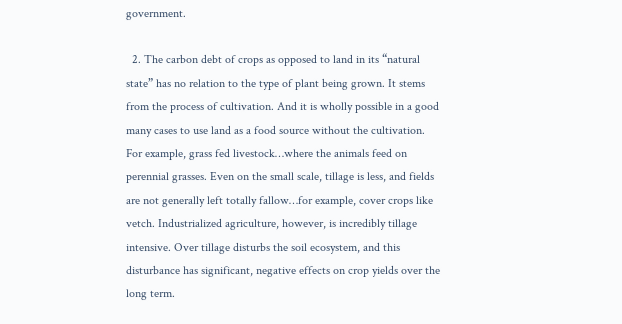government.

  2. The carbon debt of crops as opposed to land in its “natural state” has no relation to the type of plant being grown. It stems from the process of cultivation. And it is wholly possible in a good many cases to use land as a food source without the cultivation. For example, grass fed livestock…where the animals feed on perennial grasses. Even on the small scale, tillage is less, and fields are not generally left totally fallow…for example, cover crops like vetch. Industrialized agriculture, however, is incredibly tillage intensive. Over tillage disturbs the soil ecosystem, and this disturbance has significant, negative effects on crop yields over the long term.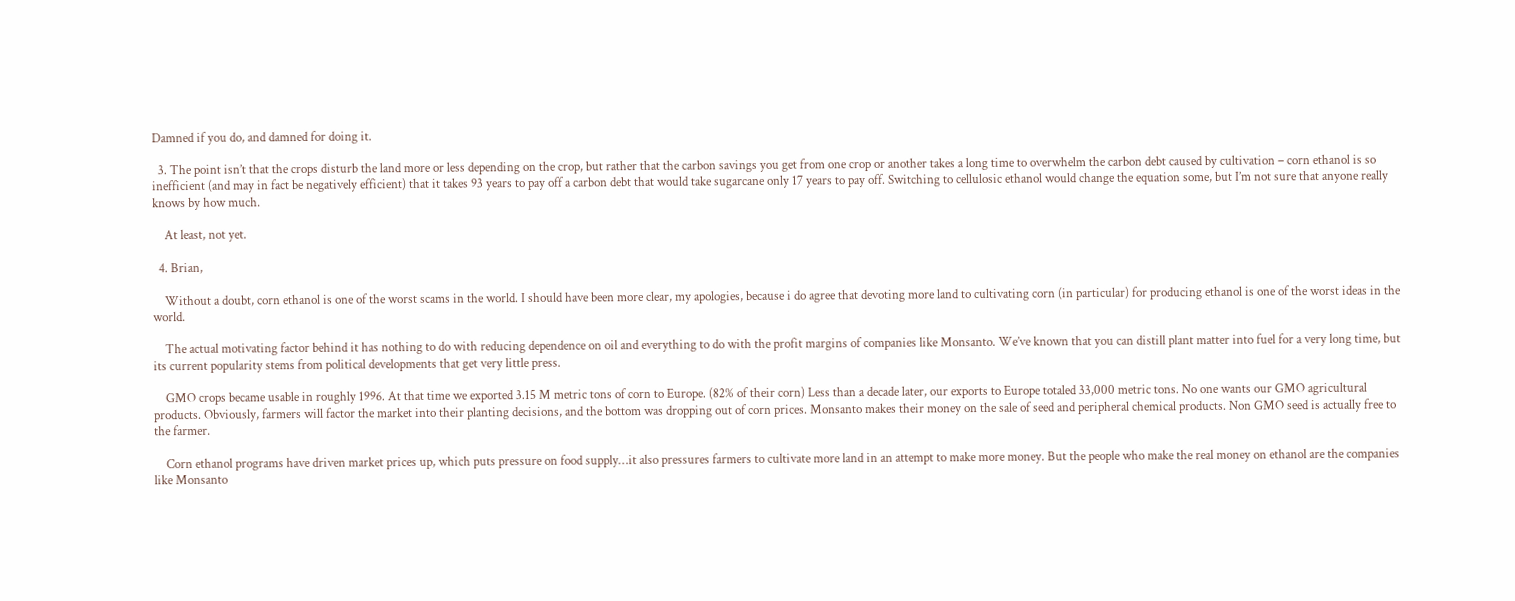Damned if you do, and damned for doing it.

  3. The point isn’t that the crops disturb the land more or less depending on the crop, but rather that the carbon savings you get from one crop or another takes a long time to overwhelm the carbon debt caused by cultivation – corn ethanol is so inefficient (and may in fact be negatively efficient) that it takes 93 years to pay off a carbon debt that would take sugarcane only 17 years to pay off. Switching to cellulosic ethanol would change the equation some, but I’m not sure that anyone really knows by how much.

    At least, not yet.

  4. Brian,

    Without a doubt, corn ethanol is one of the worst scams in the world. I should have been more clear, my apologies, because i do agree that devoting more land to cultivating corn (in particular) for producing ethanol is one of the worst ideas in the world.

    The actual motivating factor behind it has nothing to do with reducing dependence on oil and everything to do with the profit margins of companies like Monsanto. We’ve known that you can distill plant matter into fuel for a very long time, but its current popularity stems from political developments that get very little press.

    GMO crops became usable in roughly 1996. At that time we exported 3.15 M metric tons of corn to Europe. (82% of their corn) Less than a decade later, our exports to Europe totaled 33,000 metric tons. No one wants our GMO agricultural products. Obviously, farmers will factor the market into their planting decisions, and the bottom was dropping out of corn prices. Monsanto makes their money on the sale of seed and peripheral chemical products. Non GMO seed is actually free to the farmer.

    Corn ethanol programs have driven market prices up, which puts pressure on food supply…it also pressures farmers to cultivate more land in an attempt to make more money. But the people who make the real money on ethanol are the companies like Monsanto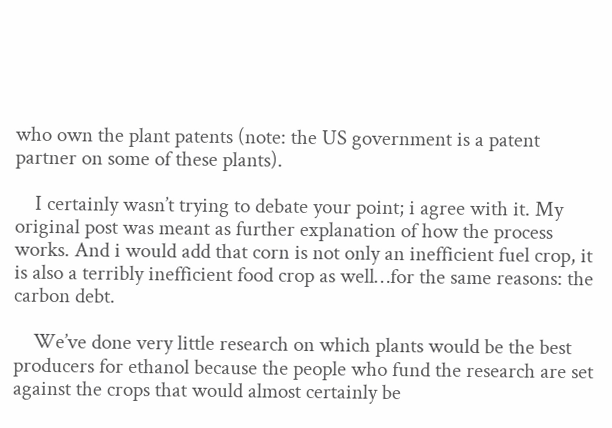who own the plant patents (note: the US government is a patent partner on some of these plants).

    I certainly wasn’t trying to debate your point; i agree with it. My original post was meant as further explanation of how the process works. And i would add that corn is not only an inefficient fuel crop, it is also a terribly inefficient food crop as well…for the same reasons: the carbon debt.

    We’ve done very little research on which plants would be the best producers for ethanol because the people who fund the research are set against the crops that would almost certainly be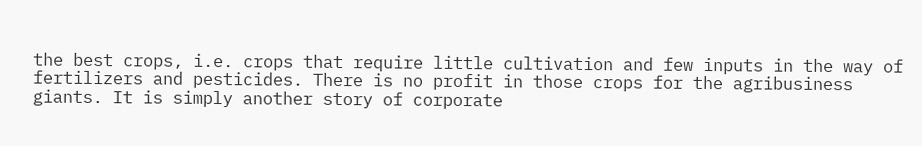the best crops, i.e. crops that require little cultivation and few inputs in the way of fertilizers and pesticides. There is no profit in those crops for the agribusiness giants. It is simply another story of corporate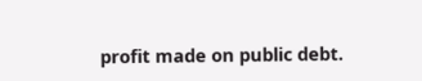profit made on public debt.